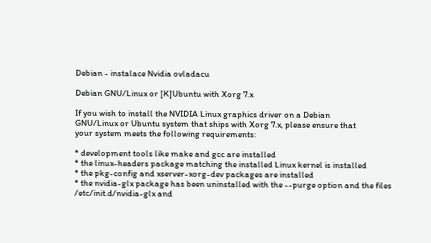Debian - instalace Nvidia ovladacu

Debian GNU/Linux or [K]Ubuntu with Xorg 7.x

If you wish to install the NVIDIA Linux graphics driver on a Debian
GNU/Linux or Ubuntu system that ships with Xorg 7.x, please ensure that
your system meets the following requirements:

* development tools like make and gcc are installed
* the linux-headers package matching the installed Linux kernel is installed
* the pkg-config and xserver-xorg-dev packages are installed
* the nvidia-glx package has been uninstalled with the --purge option and the files /etc/init.d/nvidia-glx and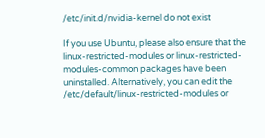/etc/init.d/nvidia-kernel do not exist

If you use Ubuntu, please also ensure that the linux-restricted-modules or linux-restricted-modules-common packages have been uninstalled. Alternatively, you can edit the /etc/default/linux-restricted-modules or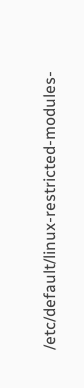/etc/default/linux-restricted-modules-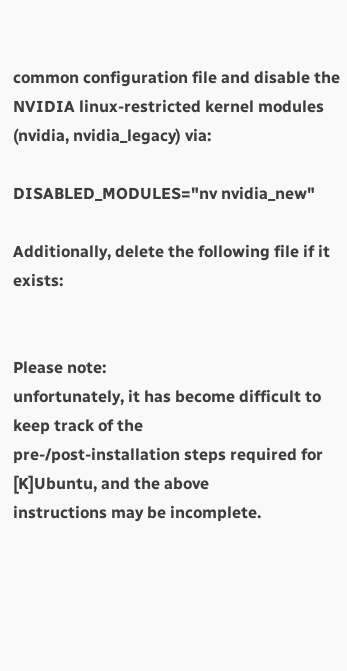common configuration file and disable the NVIDIA linux-restricted kernel modules (nvidia, nvidia_legacy) via:

DISABLED_MODULES="nv nvidia_new"

Additionally, delete the following file if it exists:


Please note:
unfortunately, it has become difficult to keep track of the
pre-/post-installation steps required for [K]Ubuntu, and the above
instructions may be incomplete.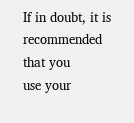If in doubt, it is recommended that you
use your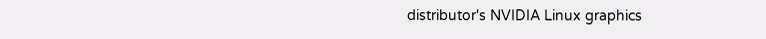distributor's NVIDIA Linux graphics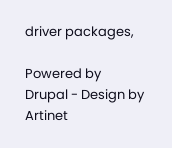driver packages,

Powered by Drupal - Design by Artinet